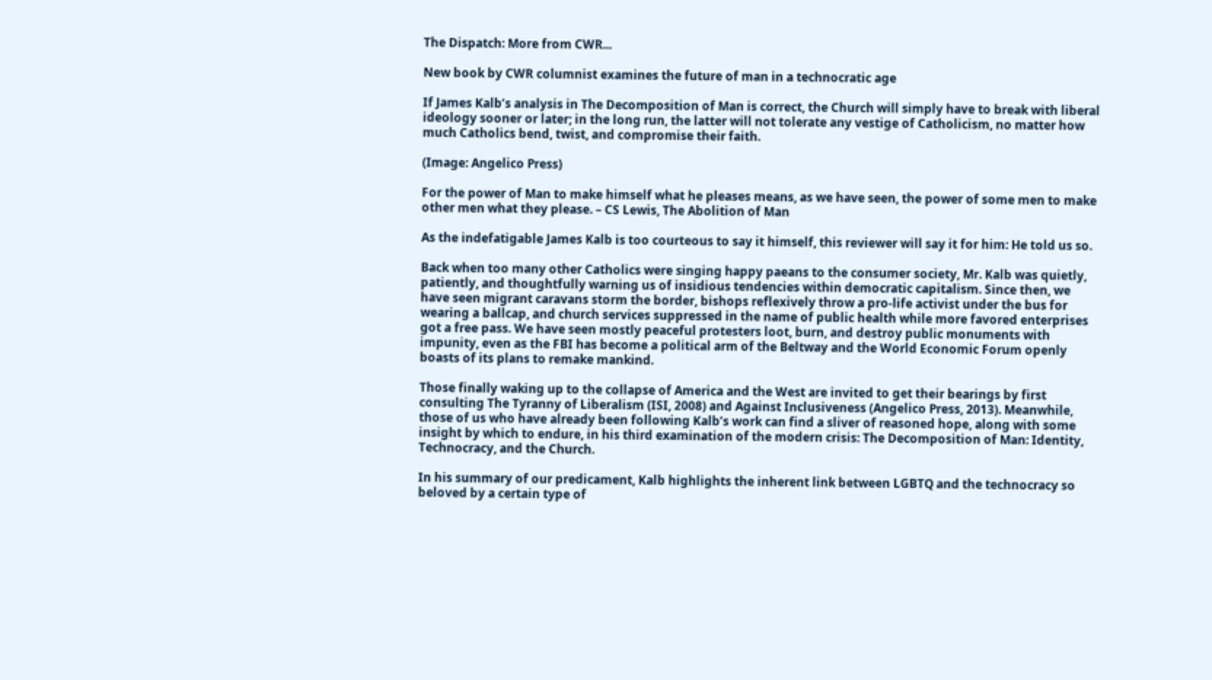The Dispatch: More from CWR...

New book by CWR columnist examines the future of man in a technocratic age

If James Kalb’s analysis in The Decomposition of Man is correct, the Church will simply have to break with liberal ideology sooner or later; in the long run, the latter will not tolerate any vestige of Catholicism, no matter how much Catholics bend, twist, and compromise their faith.

(Image: Angelico Press)

For the power of Man to make himself what he pleases means, as we have seen, the power of some men to make other men what they please. – CS Lewis, The Abolition of Man

As the indefatigable James Kalb is too courteous to say it himself, this reviewer will say it for him: He told us so.

Back when too many other Catholics were singing happy paeans to the consumer society, Mr. Kalb was quietly, patiently, and thoughtfully warning us of insidious tendencies within democratic capitalism. Since then, we have seen migrant caravans storm the border, bishops reflexively throw a pro-life activist under the bus for wearing a ballcap, and church services suppressed in the name of public health while more favored enterprises got a free pass. We have seen mostly peaceful protesters loot, burn, and destroy public monuments with impunity, even as the FBI has become a political arm of the Beltway and the World Economic Forum openly boasts of its plans to remake mankind.

Those finally waking up to the collapse of America and the West are invited to get their bearings by first consulting The Tyranny of Liberalism (ISI, 2008) and Against Inclusiveness (Angelico Press, 2013). Meanwhile, those of us who have already been following Kalb’s work can find a sliver of reasoned hope, along with some insight by which to endure, in his third examination of the modern crisis: The Decomposition of Man: Identity, Technocracy, and the Church.

In his summary of our predicament, Kalb highlights the inherent link between LGBTQ and the technocracy so beloved by a certain type of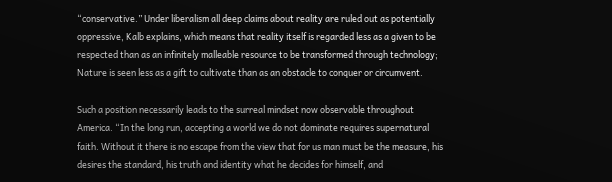“conservative.” Under liberalism all deep claims about reality are ruled out as potentially oppressive, Kalb explains, which means that reality itself is regarded less as a given to be respected than as an infinitely malleable resource to be transformed through technology; Nature is seen less as a gift to cultivate than as an obstacle to conquer or circumvent.

Such a position necessarily leads to the surreal mindset now observable throughout America. “In the long run, accepting a world we do not dominate requires supernatural faith. Without it there is no escape from the view that for us man must be the measure, his desires the standard, his truth and identity what he decides for himself, and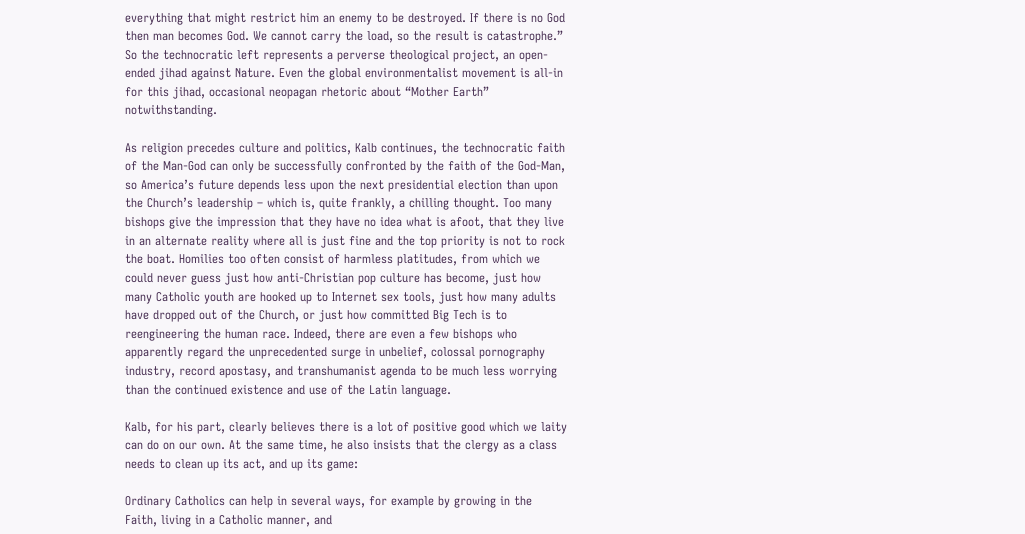everything that might restrict him an enemy to be destroyed. If there is no God then man becomes God. We cannot carry the load, so the result is catastrophe.” So the technocratic left represents a perverse theological project, an open-ended jihad against Nature. Even the global environmentalist movement is all-in for this jihad, occasional neopagan rhetoric about “Mother Earth” notwithstanding.

As religion precedes culture and politics, Kalb continues, the technocratic faith of the Man-God can only be successfully confronted by the faith of the God-Man, so America’s future depends less upon the next presidential election than upon the Church’s leadership – which is, quite frankly, a chilling thought. Too many bishops give the impression that they have no idea what is afoot, that they live in an alternate reality where all is just fine and the top priority is not to rock the boat. Homilies too often consist of harmless platitudes, from which we could never guess just how anti-Christian pop culture has become, just how many Catholic youth are hooked up to Internet sex tools, just how many adults have dropped out of the Church, or just how committed Big Tech is to reengineering the human race. Indeed, there are even a few bishops who apparently regard the unprecedented surge in unbelief, colossal pornography industry, record apostasy, and transhumanist agenda to be much less worrying than the continued existence and use of the Latin language.

Kalb, for his part, clearly believes there is a lot of positive good which we laity can do on our own. At the same time, he also insists that the clergy as a class needs to clean up its act, and up its game:

Ordinary Catholics can help in several ways, for example by growing in the Faith, living in a Catholic manner, and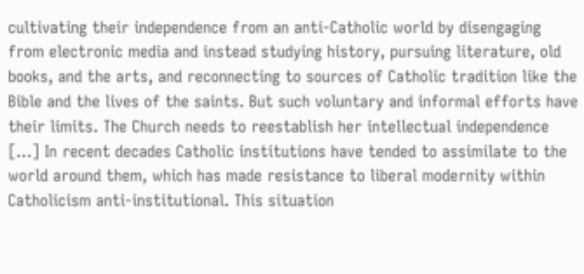cultivating their independence from an anti-Catholic world by disengaging from electronic media and instead studying history, pursuing literature, old books, and the arts, and reconnecting to sources of Catholic tradition like the Bible and the lives of the saints. But such voluntary and informal efforts have their limits. The Church needs to reestablish her intellectual independence […] In recent decades Catholic institutions have tended to assimilate to the world around them, which has made resistance to liberal modernity within Catholicism anti-institutional. This situation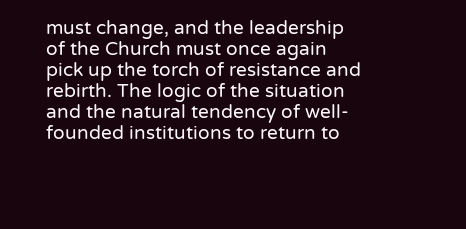must change, and the leadership of the Church must once again pick up the torch of resistance and rebirth. The logic of the situation and the natural tendency of well-founded institutions to return to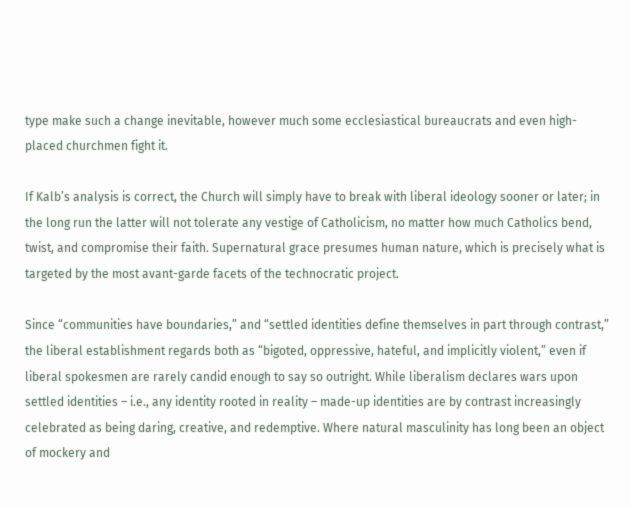type make such a change inevitable, however much some ecclesiastical bureaucrats and even high-placed churchmen fight it.

If Kalb’s analysis is correct, the Church will simply have to break with liberal ideology sooner or later; in the long run the latter will not tolerate any vestige of Catholicism, no matter how much Catholics bend, twist, and compromise their faith. Supernatural grace presumes human nature, which is precisely what is targeted by the most avant-garde facets of the technocratic project.

Since “communities have boundaries,” and “settled identities define themselves in part through contrast,” the liberal establishment regards both as “bigoted, oppressive, hateful, and implicitly violent,” even if liberal spokesmen are rarely candid enough to say so outright. While liberalism declares wars upon settled identities – i.e., any identity rooted in reality – made-up identities are by contrast increasingly celebrated as being daring, creative, and redemptive. Where natural masculinity has long been an object of mockery and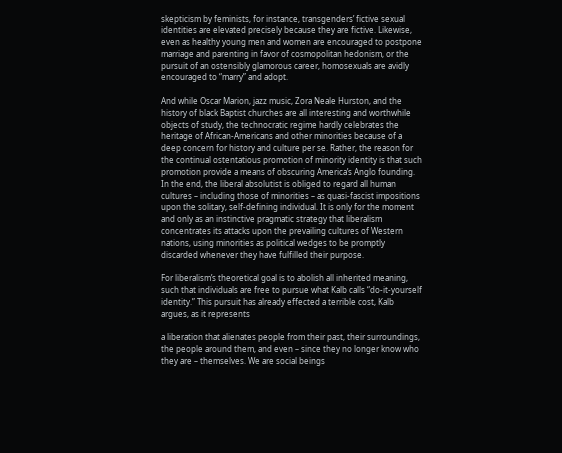skepticism by feminists, for instance, transgenders’ fictive sexual identities are elevated precisely because they are fictive. Likewise, even as healthy young men and women are encouraged to postpone marriage and parenting in favor of cosmopolitan hedonism, or the pursuit of an ostensibly glamorous career, homosexuals are avidly encouraged to “marry” and adopt.

And while Oscar Marion, jazz music, Zora Neale Hurston, and the history of black Baptist churches are all interesting and worthwhile objects of study, the technocratic regime hardly celebrates the heritage of African-Americans and other minorities because of a deep concern for history and culture per se. Rather, the reason for the continual ostentatious promotion of minority identity is that such promotion provide a means of obscuring America’s Anglo founding. In the end, the liberal absolutist is obliged to regard all human cultures – including those of minorities – as quasi-fascist impositions upon the solitary, self-defining individual. It is only for the moment and only as an instinctive pragmatic strategy that liberalism concentrates its attacks upon the prevailing cultures of Western nations, using minorities as political wedges to be promptly discarded whenever they have fulfilled their purpose.

For liberalism’s theoretical goal is to abolish all inherited meaning, such that individuals are free to pursue what Kalb calls “do-it-yourself identity.” This pursuit has already effected a terrible cost, Kalb argues, as it represents

a liberation that alienates people from their past, their surroundings, the people around them, and even – since they no longer know who they are – themselves. We are social beings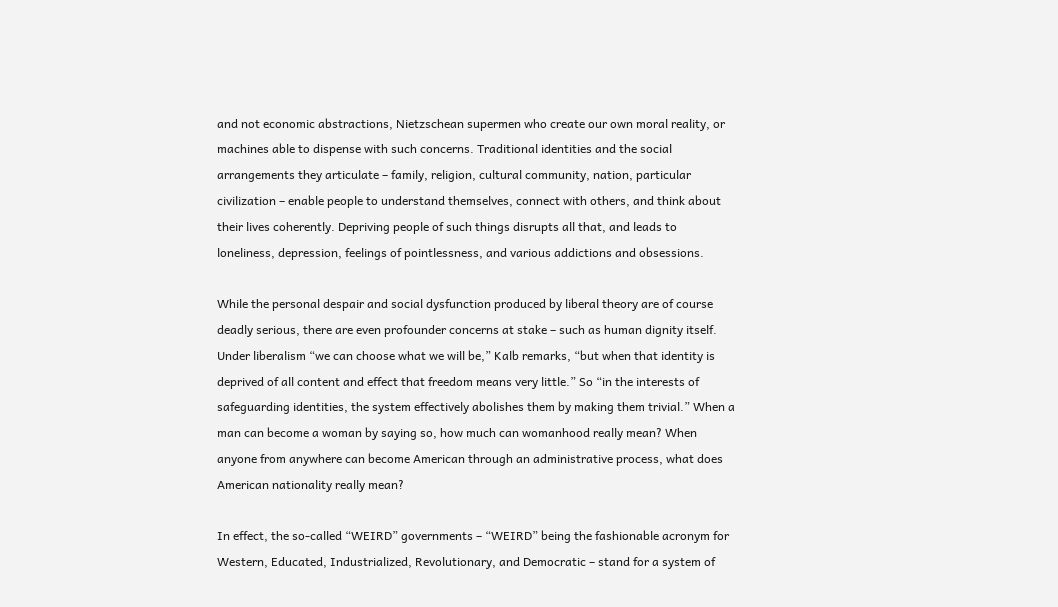and not economic abstractions, Nietzschean supermen who create our own moral reality, or machines able to dispense with such concerns. Traditional identities and the social arrangements they articulate – family, religion, cultural community, nation, particular civilization – enable people to understand themselves, connect with others, and think about their lives coherently. Depriving people of such things disrupts all that, and leads to loneliness, depression, feelings of pointlessness, and various addictions and obsessions.

While the personal despair and social dysfunction produced by liberal theory are of course deadly serious, there are even profounder concerns at stake – such as human dignity itself. Under liberalism “we can choose what we will be,” Kalb remarks, “but when that identity is deprived of all content and effect that freedom means very little.” So “in the interests of safeguarding identities, the system effectively abolishes them by making them trivial.” When a man can become a woman by saying so, how much can womanhood really mean? When anyone from anywhere can become American through an administrative process, what does American nationality really mean?

In effect, the so-called “WEIRD” governments – “WEIRD” being the fashionable acronym for Western, Educated, Industrialized, Revolutionary, and Democratic – stand for a system of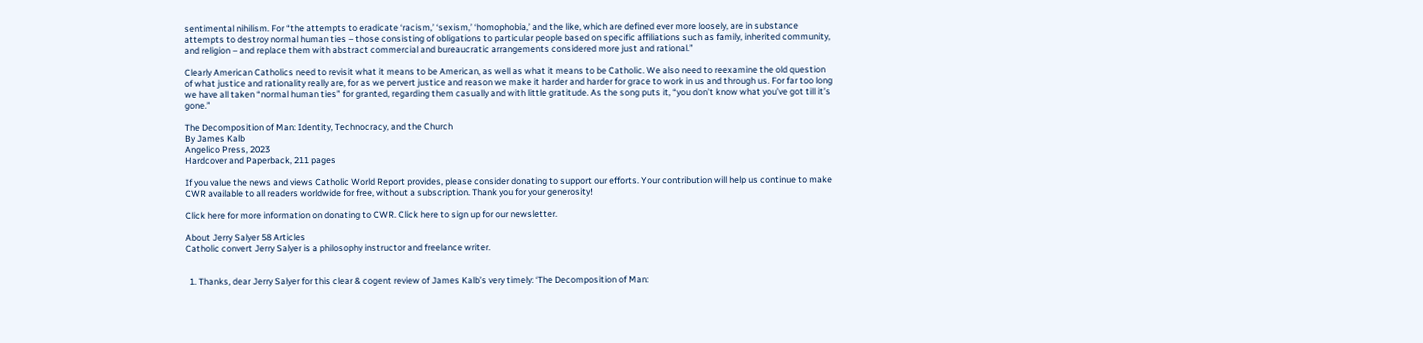sentimental nihilism. For “the attempts to eradicate ‘racism,’ ‘sexism,’ ‘homophobia,’ and the like, which are defined ever more loosely, are in substance attempts to destroy normal human ties – those consisting of obligations to particular people based on specific affiliations such as family, inherited community, and religion – and replace them with abstract commercial and bureaucratic arrangements considered more just and rational.”

Clearly American Catholics need to revisit what it means to be American, as well as what it means to be Catholic. We also need to reexamine the old question of what justice and rationality really are, for as we pervert justice and reason we make it harder and harder for grace to work in us and through us. For far too long we have all taken “normal human ties” for granted, regarding them casually and with little gratitude. As the song puts it, “you don’t know what you’ve got till it’s gone.”

The Decomposition of Man: Identity, Technocracy, and the Church
By James Kalb
Angelico Press, 2023
Hardcover and Paperback, 211 pages

If you value the news and views Catholic World Report provides, please consider donating to support our efforts. Your contribution will help us continue to make CWR available to all readers worldwide for free, without a subscription. Thank you for your generosity!

Click here for more information on donating to CWR. Click here to sign up for our newsletter.

About Jerry Salyer 58 Articles
Catholic convert Jerry Salyer is a philosophy instructor and freelance writer.


  1. Thanks, dear Jerry Salyer for this clear & cogent review of James Kalb’s very timely: ‘The Decomposition of Man: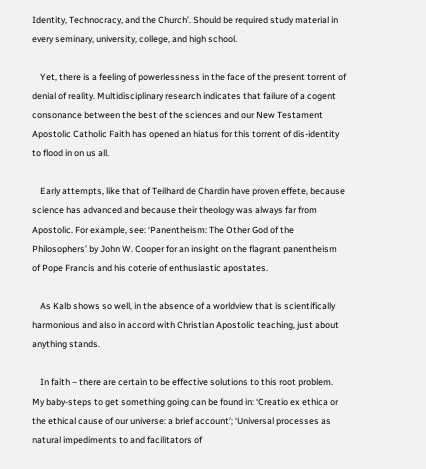Identity, Technocracy, and the Church’. Should be required study material in every seminary, university, college, and high school.

    Yet, there is a feeling of powerlessness in the face of the present torrent of denial of reality. Multidisciplinary research indicates that failure of a cogent consonance between the best of the sciences and our New Testament Apostolic Catholic Faith has opened an hiatus for this torrent of dis-identity to flood in on us all.

    Early attempts, like that of Teilhard de Chardin have proven effete, because science has advanced and because their theology was always far from Apostolic. For example, see: ‘Panentheism: The Other God of the Philosophers’ by John W. Cooper for an insight on the flagrant panentheism of Pope Francis and his coterie of enthusiastic apostates.

    As Kalb shows so well, in the absence of a worldview that is scientifically harmonious and also in accord with Christian Apostolic teaching, just about anything stands.

    In faith – there are certain to be effective solutions to this root problem. My baby-steps to get something going can be found in: ‘Creatio ex ethica or the ethical cause of our universe: a brief account’; ‘Universal processes as natural impediments to and facilitators of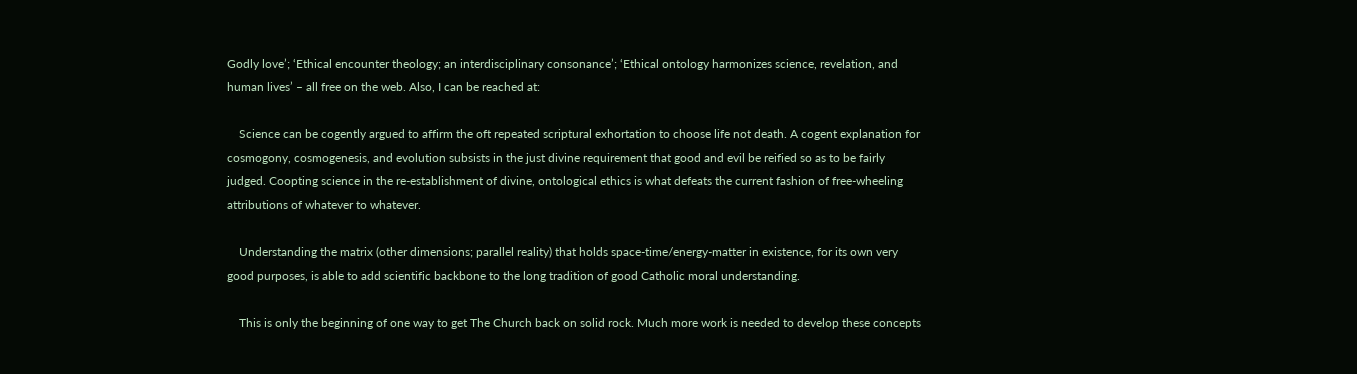Godly love’; ‘Ethical encounter theology; an interdisciplinary consonance’; ‘Ethical ontology harmonizes science, revelation, and human lives’ – all free on the web. Also, I can be reached at:

    Science can be cogently argued to affirm the oft repeated scriptural exhortation to choose life not death. A cogent explanation for cosmogony, cosmogenesis, and evolution subsists in the just divine requirement that good and evil be reified so as to be fairly judged. Coopting science in the re-establishment of divine, ontological ethics is what defeats the current fashion of free-wheeling attributions of whatever to whatever.

    Understanding the matrix (other dimensions; parallel reality) that holds space-time/energy-matter in existence, for its own very good purposes, is able to add scientific backbone to the long tradition of good Catholic moral understanding.

    This is only the beginning of one way to get The Church back on solid rock. Much more work is needed to develop these concepts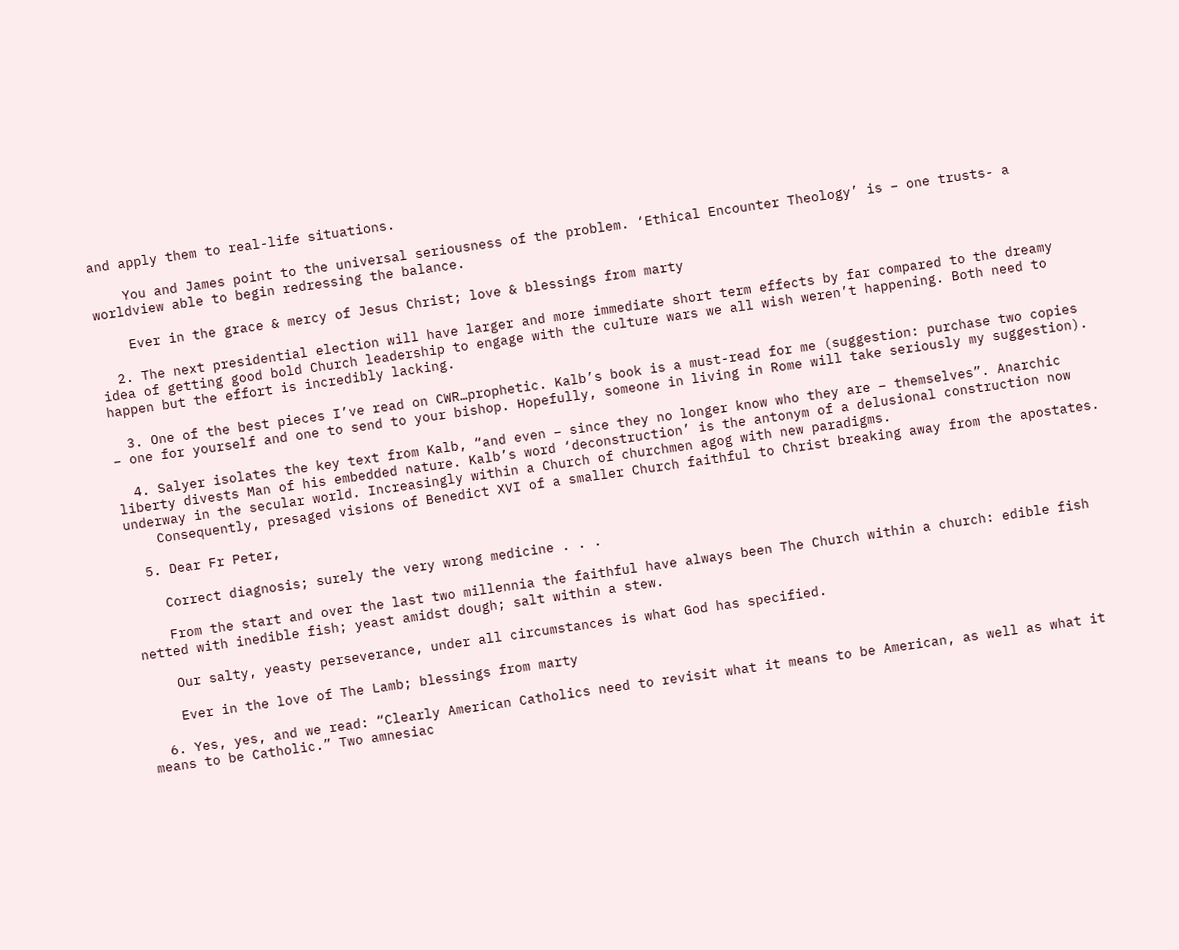and apply them to real-life situations.

    You and James point to the universal seriousness of the problem. ‘Ethical Encounter Theology’ is – one trusts- a worldview able to begin redressing the balance.

    Ever in the grace & mercy of Jesus Christ; love & blessings from marty

  2. The next presidential election will have larger and more immediate short term effects by far compared to the dreamy idea of getting good bold Church leadership to engage with the culture wars we all wish weren’t happening. Both need to happen but the effort is incredibly lacking.

  3. One of the best pieces I’ve read on CWR…prophetic. Kalb’s book is a must-read for me (suggestion: purchase two copies – one for yourself and one to send to your bishop. Hopefully, someone in living in Rome will take seriously my suggestion).

  4. Salyer isolates the key text from Kalb, “and even – since they no longer know who they are – themselves”. Anarchic liberty divests Man of his embedded nature. Kalb’s word ‘deconstruction’ is the antonym of a delusional construction now underway in the secular world. Increasingly within a Church of churchmen agog with new paradigms.
    Consequently, presaged visions of Benedict XVI of a smaller Church faithful to Christ breaking away from the apostates.

  5. Dear Fr Peter,

    Correct diagnosis; surely the very wrong medicine . . .

    From the start and over the last two millennia the faithful have always been The Church within a church: edible fish netted with inedible fish; yeast amidst dough; salt within a stew.

    Our salty, yeasty perseverance, under all circumstances is what God has specified.

    Ever in the love of The Lamb; blessings from marty

  6. Yes, yes, and we read: “Clearly American Catholics need to revisit what it means to be American, as well as what it means to be Catholic.” Two amnesiac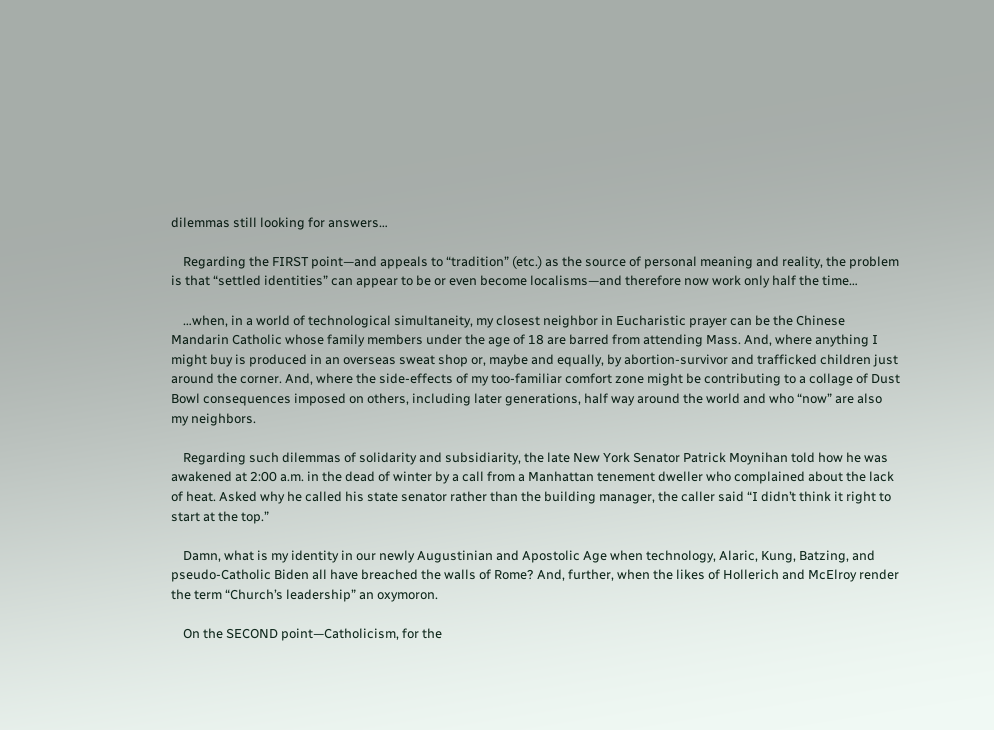dilemmas still looking for answers…

    Regarding the FIRST point—and appeals to “tradition” (etc.) as the source of personal meaning and reality, the problem is that “settled identities” can appear to be or even become localisms—and therefore now work only half the time…

    …when, in a world of technological simultaneity, my closest neighbor in Eucharistic prayer can be the Chinese Mandarin Catholic whose family members under the age of 18 are barred from attending Mass. And, where anything I might buy is produced in an overseas sweat shop or, maybe and equally, by abortion-survivor and trafficked children just around the corner. And, where the side-effects of my too-familiar comfort zone might be contributing to a collage of Dust Bowl consequences imposed on others, including later generations, half way around the world and who “now” are also my neighbors.

    Regarding such dilemmas of solidarity and subsidiarity, the late New York Senator Patrick Moynihan told how he was awakened at 2:00 a.m. in the dead of winter by a call from a Manhattan tenement dweller who complained about the lack of heat. Asked why he called his state senator rather than the building manager, the caller said “I didn’t think it right to start at the top.”

    Damn, what is my identity in our newly Augustinian and Apostolic Age when technology, Alaric, Kung, Batzing, and pseudo-Catholic Biden all have breached the walls of Rome? And, further, when the likes of Hollerich and McElroy render the term “Church’s leadership” an oxymoron.

    On the SECOND point—Catholicism, for the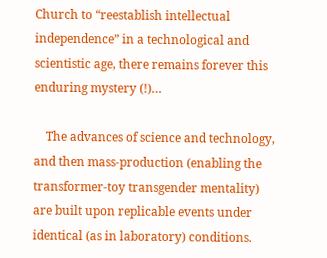Church to “reestablish intellectual independence” in a technological and scientistic age, there remains forever this enduring mystery (!)…

    The advances of science and technology, and then mass-production (enabling the transformer-toy transgender mentality) are built upon replicable events under identical (as in laboratory) conditions.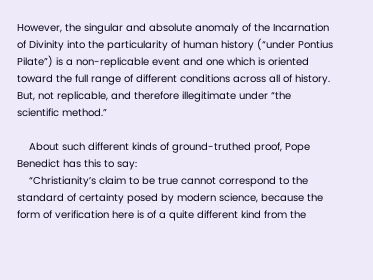However, the singular and absolute anomaly of the Incarnation of Divinity into the particularity of human history (“under Pontius Pilate”) is a non-replicable event and one which is oriented toward the full range of different conditions across all of history. But, not replicable, and therefore illegitimate under “the scientific method.”

    About such different kinds of ground-truthed proof, Pope Benedict has this to say:
    “Christianity’s claim to be true cannot correspond to the standard of certainty posed by modern science, because the form of verification here is of a quite different kind from the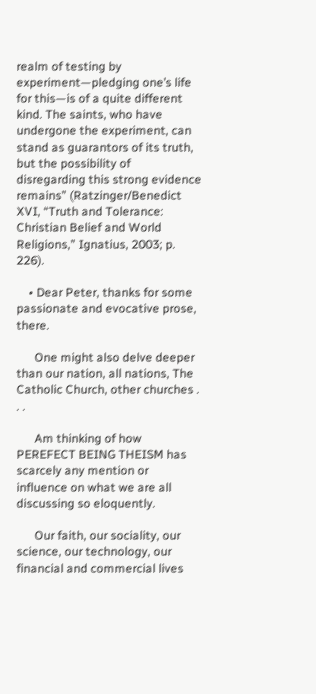realm of testing by experiment—pledging one’s life for this—is of a quite different kind. The saints, who have undergone the experiment, can stand as guarantors of its truth, but the possibility of disregarding this strong evidence remains” (Ratzinger/Benedict XVI, “Truth and Tolerance: Christian Belief and World Religions,” Ignatius, 2003; p. 226).

    • Dear Peter, thanks for some passionate and evocative prose, there.

      One might also delve deeper than our nation, all nations, The Catholic Church, other churches . . .

      Am thinking of how PEREFECT BEING THEISM has scarcely any mention or influence on what we are all discussing so eloquently.

      Our faith, our sociality, our science, our technology, our financial and commercial lives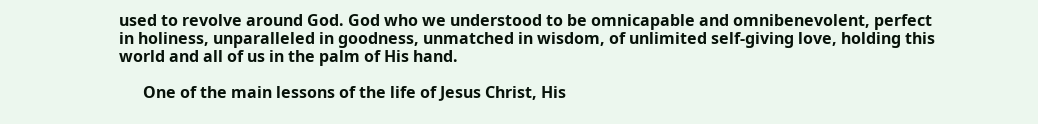used to revolve around God. God who we understood to be omnicapable and omnibenevolent, perfect in holiness, unparalleled in goodness, unmatched in wisdom, of unlimited self-giving love, holding this world and all of us in the palm of His hand.

      One of the main lessons of the life of Jesus Christ, His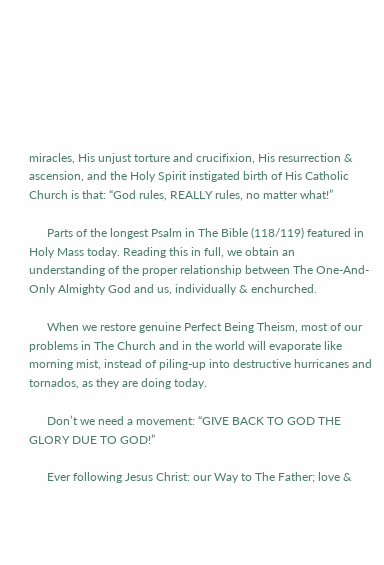miracles, His unjust torture and crucifixion, His resurrection & ascension, and the Holy Spirit instigated birth of His Catholic Church is that: “God rules, REALLY rules, no matter what!”

      Parts of the longest Psalm in The Bible (118/119) featured in Holy Mass today. Reading this in full, we obtain an understanding of the proper relationship between The One-And-Only Almighty God and us, individually & enchurched.

      When we restore genuine Perfect Being Theism, most of our problems in The Church and in the world will evaporate like morning mist, instead of piling-up into destructive hurricanes and tornados, as they are doing today.

      Don’t we need a movement: “GIVE BACK TO GOD THE GLORY DUE TO GOD!”

      Ever following Jesus Christ: our Way to The Father; love &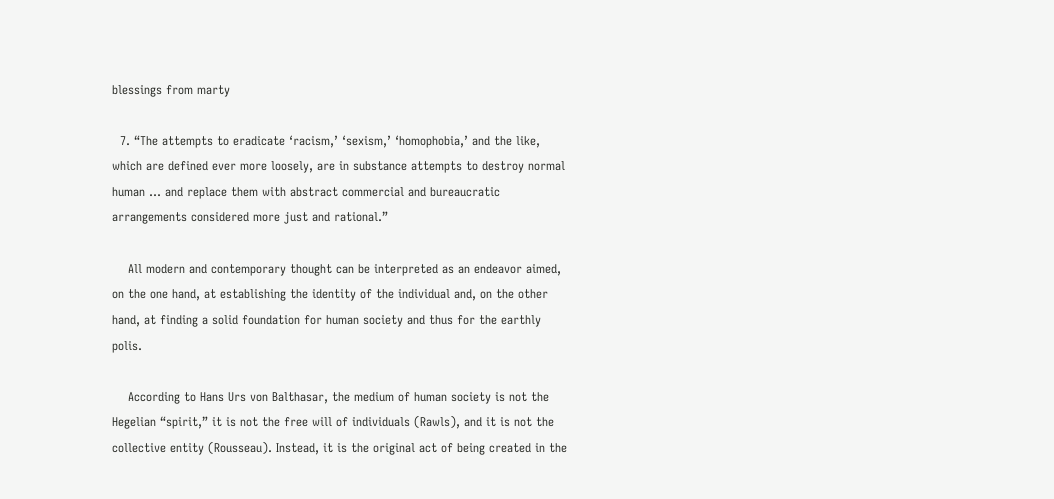blessings from marty

  7. “The attempts to eradicate ‘racism,’ ‘sexism,’ ‘homophobia,’ and the like, which are defined ever more loosely, are in substance attempts to destroy normal human … and replace them with abstract commercial and bureaucratic arrangements considered more just and rational.”

    All modern and contemporary thought can be interpreted as an endeavor aimed, on the one hand, at establishing the identity of the individual and, on the other hand, at finding a solid foundation for human society and thus for the earthly polis.

    According to Hans Urs von Balthasar, the medium of human society is not the Hegelian “spirit,” it is not the free will of individuals (Rawls), and it is not the collective entity (Rousseau). Instead, it is the original act of being created in the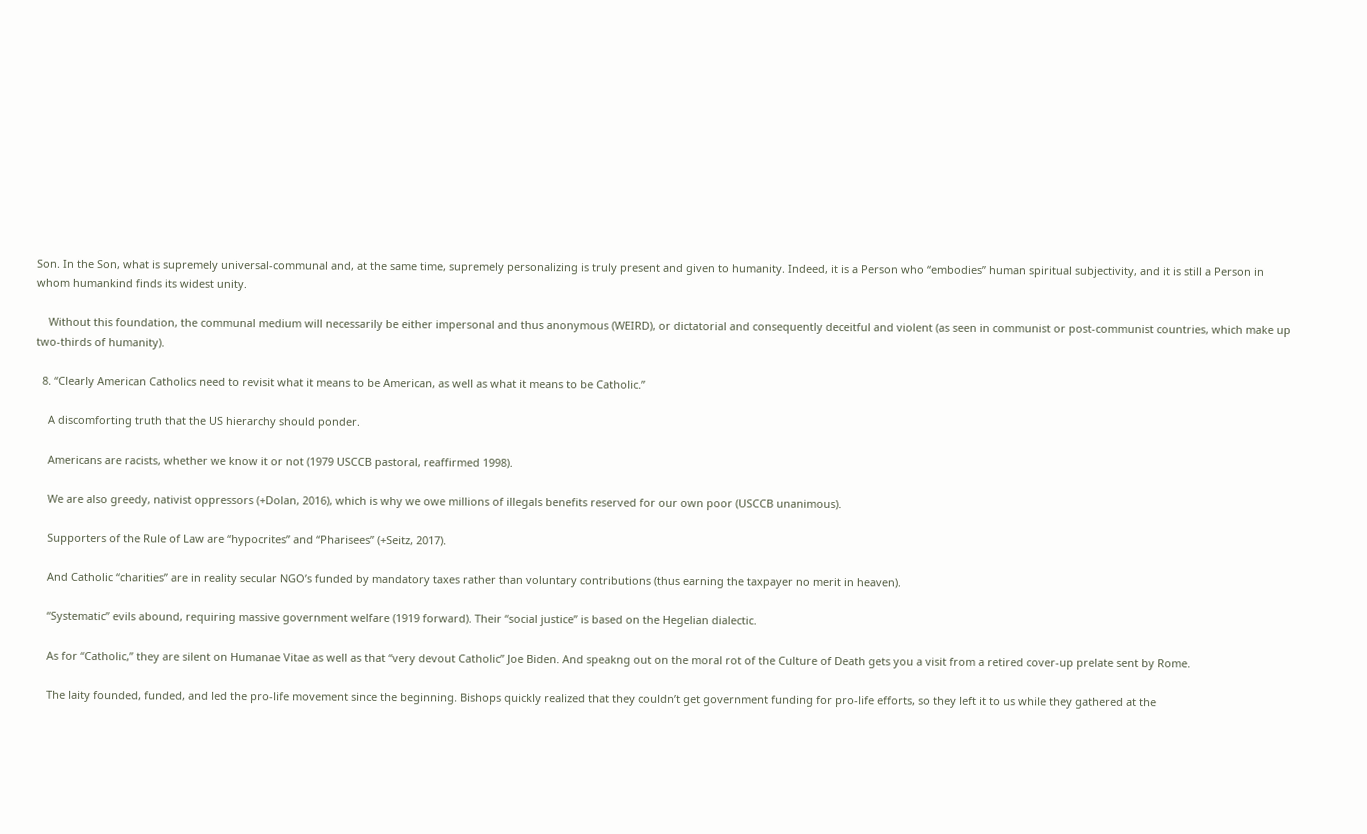Son. In the Son, what is supremely universal-communal and, at the same time, supremely personalizing is truly present and given to humanity. Indeed, it is a Person who “embodies” human spiritual subjectivity, and it is still a Person in whom humankind finds its widest unity.

    Without this foundation, the communal medium will necessarily be either impersonal and thus anonymous (WEIRD), or dictatorial and consequently deceitful and violent (as seen in communist or post-communist countries, which make up two-thirds of humanity).

  8. “Clearly American Catholics need to revisit what it means to be American, as well as what it means to be Catholic.”

    A discomforting truth that the US hierarchy should ponder.

    Americans are racists, whether we know it or not (1979 USCCB pastoral, reaffirmed 1998).

    We are also greedy, nativist oppressors (+Dolan, 2016), which is why we owe millions of illegals benefits reserved for our own poor (USCCB unanimous).

    Supporters of the Rule of Law are “hypocrites” and “Pharisees” (+Seitz, 2017).

    And Catholic “charities” are in reality secular NGO’s funded by mandatory taxes rather than voluntary contributions (thus earning the taxpayer no merit in heaven).

    “Systematic” evils abound, requiring massive government welfare (1919 forward). Their “social justice” is based on the Hegelian dialectic.

    As for “Catholic,” they are silent on Humanae Vitae as well as that “very devout Catholic” Joe Biden. And speakng out on the moral rot of the Culture of Death gets you a visit from a retired cover-up prelate sent by Rome.

    The laity founded, funded, and led the pro-life movement since the beginning. Bishops quickly realized that they couldn’t get government funding for pro-life efforts, so they left it to us while they gathered at the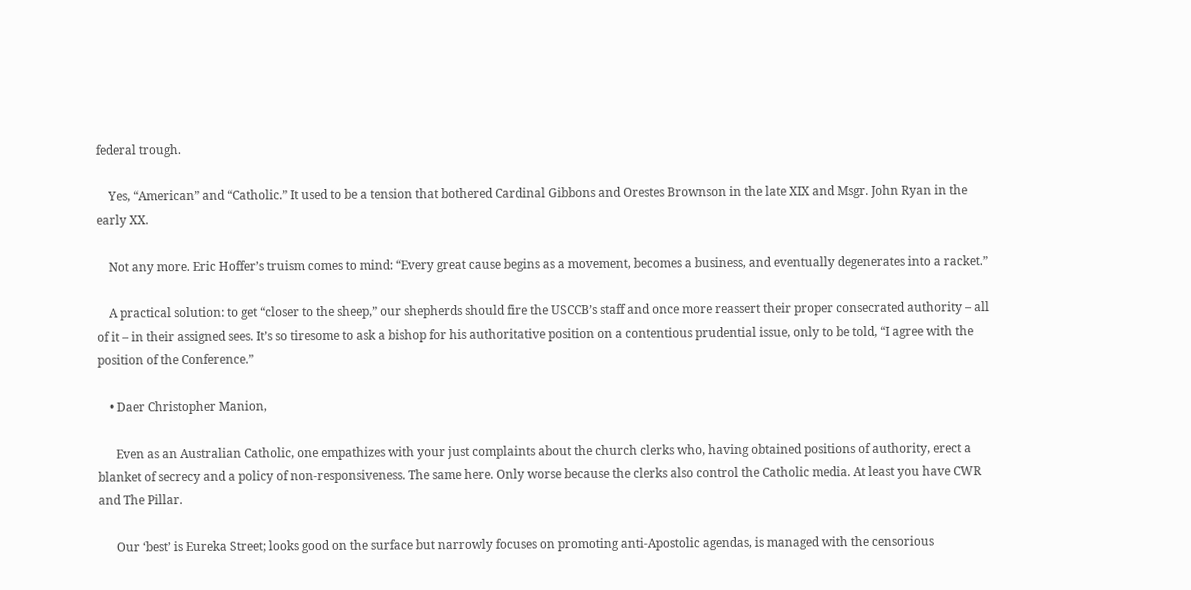federal trough.

    Yes, “American” and “Catholic.” It used to be a tension that bothered Cardinal Gibbons and Orestes Brownson in the late XIX and Msgr. John Ryan in the early XX.

    Not any more. Eric Hoffer’s truism comes to mind: “Every great cause begins as a movement, becomes a business, and eventually degenerates into a racket.”

    A practical solution: to get “closer to the sheep,” our shepherds should fire the USCCB’s staff and once more reassert their proper consecrated authority – all of it – in their assigned sees. It’s so tiresome to ask a bishop for his authoritative position on a contentious prudential issue, only to be told, “I agree with the position of the Conference.”

    • Daer Christopher Manion,

      Even as an Australian Catholic, one empathizes with your just complaints about the church clerks who, having obtained positions of authority, erect a blanket of secrecy and a policy of non-responsiveness. The same here. Only worse because the clerks also control the Catholic media. At least you have CWR and The Pillar.

      Our ‘best’ is Eureka Street; looks good on the surface but narrowly focuses on promoting anti-Apostolic agendas, is managed with the censorious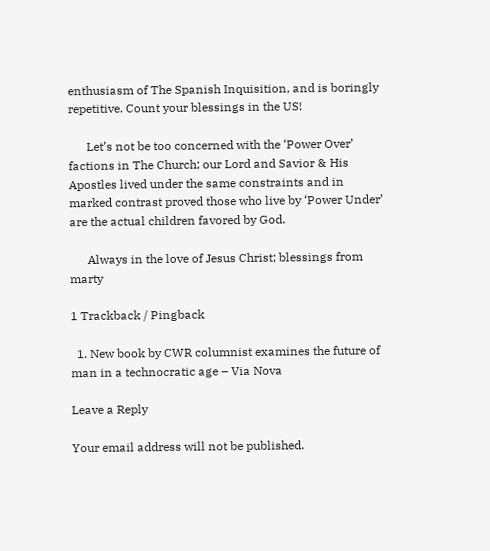enthusiasm of The Spanish Inquisition, and is boringly repetitive. Count your blessings in the US!

      Let’s not be too concerned with the ‘Power Over’ factions in The Church; our Lord and Savior & His Apostles lived under the same constraints and in marked contrast proved those who live by ‘Power Under’ are the actual children favored by God.

      Always in the love of Jesus Christ; blessings from marty

1 Trackback / Pingback

  1. New book by CWR columnist examines the future of man in a technocratic age – Via Nova

Leave a Reply

Your email address will not be published.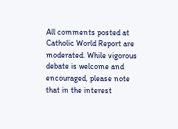All comments posted at Catholic World Report are moderated. While vigorous debate is welcome and encouraged, please note that in the interest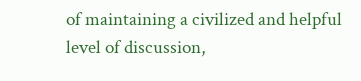of maintaining a civilized and helpful level of discussion,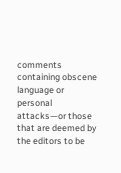comments containing obscene language or personal attacks—or those that are deemed by the editors to be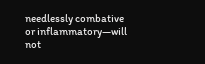needlessly combative or inflammatory—will not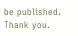be published. Thank you.